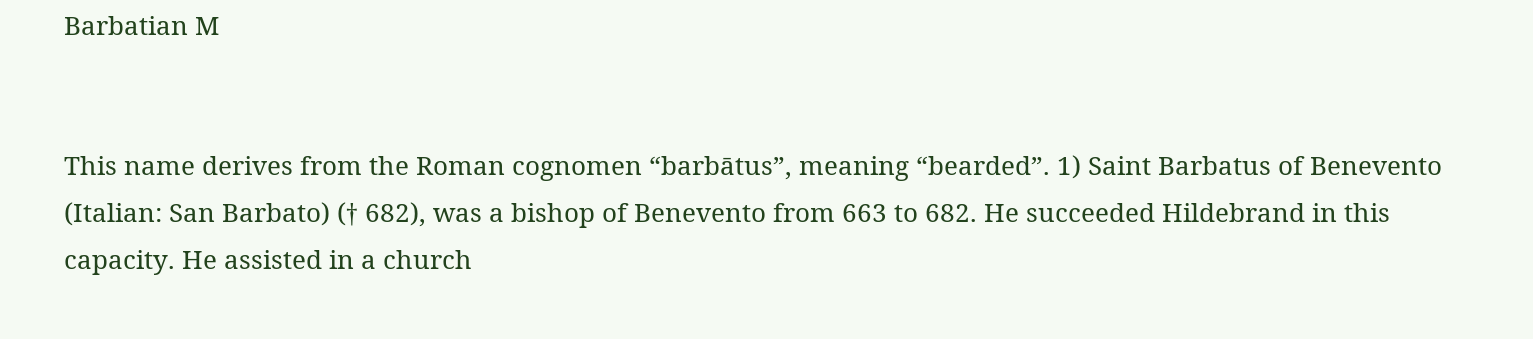Barbatian M


This name derives from the Roman cognomen “barbātus”, meaning “bearded”. 1) Saint Barbatus of Benevento (Italian: San Barbato) († 682), was a bishop of Benevento from 663 to 682. He succeeded Hildebrand in this capacity. He assisted in a church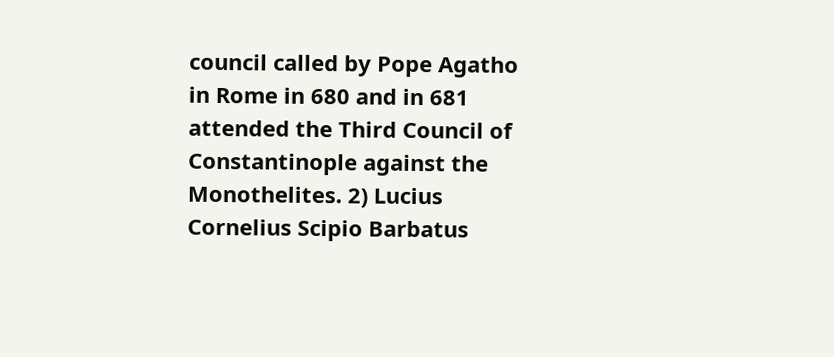council called by Pope Agatho in Rome in 680 and in 681 attended the Third Council of Constantinople against the Monothelites. 2) Lucius Cornelius Scipio Barbatus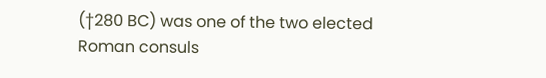(†280 BC) was one of the two elected Roman consuls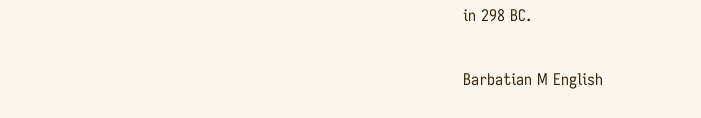in 298 BC.

Barbatian M English